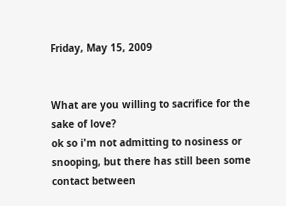Friday, May 15, 2009


What are you willing to sacrifice for the sake of love?
ok so i'm not admitting to nosiness or snooping, but there has still been some contact between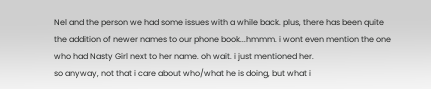Nel and the person we had some issues with a while back. plus, there has been quite the addition of newer names to our phone book...hmmm. i wont even mention the one who had Nasty Girl next to her name. oh wait. i just mentioned her.
so anyway, not that i care about who/what he is doing, but what i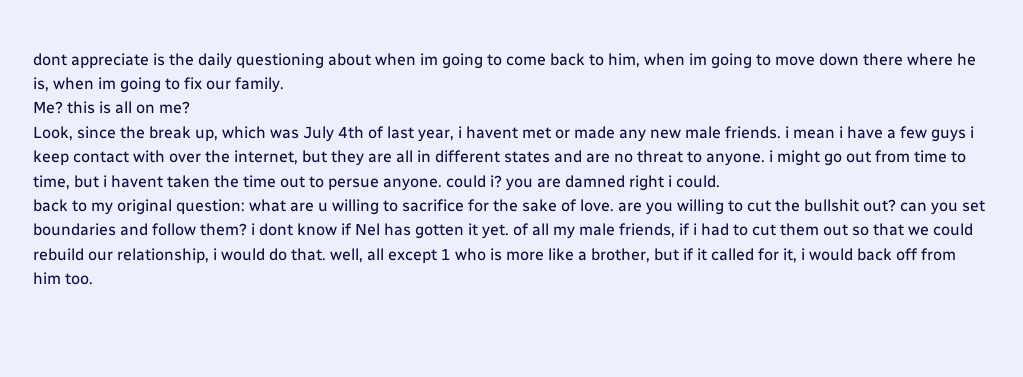dont appreciate is the daily questioning about when im going to come back to him, when im going to move down there where he is, when im going to fix our family.
Me? this is all on me?
Look, since the break up, which was July 4th of last year, i havent met or made any new male friends. i mean i have a few guys i keep contact with over the internet, but they are all in different states and are no threat to anyone. i might go out from time to time, but i havent taken the time out to persue anyone. could i? you are damned right i could.
back to my original question: what are u willing to sacrifice for the sake of love. are you willing to cut the bullshit out? can you set boundaries and follow them? i dont know if Nel has gotten it yet. of all my male friends, if i had to cut them out so that we could rebuild our relationship, i would do that. well, all except 1 who is more like a brother, but if it called for it, i would back off from him too.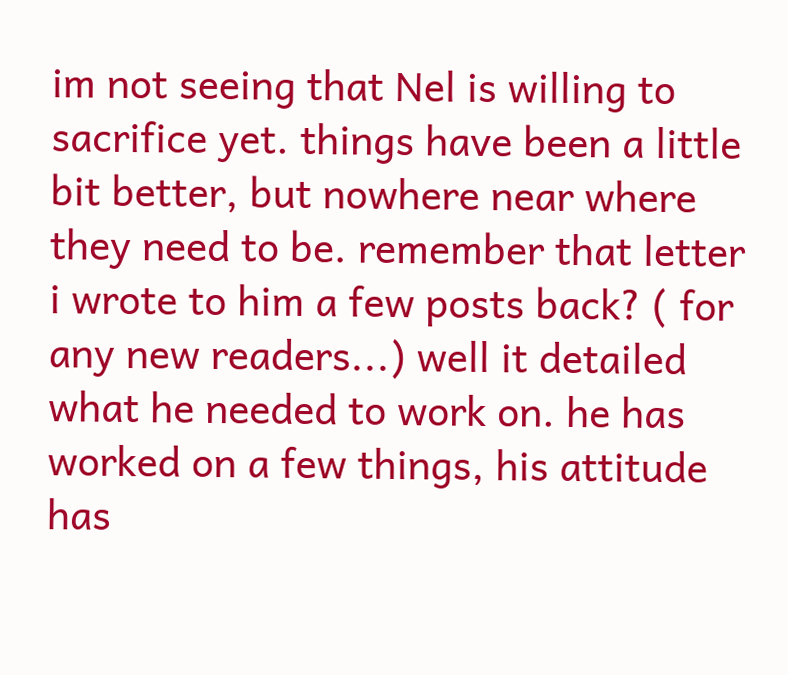im not seeing that Nel is willing to sacrifice yet. things have been a little bit better, but nowhere near where they need to be. remember that letter i wrote to him a few posts back? ( for any new readers...) well it detailed what he needed to work on. he has worked on a few things, his attitude has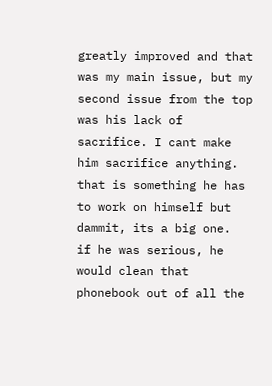greatly improved and that was my main issue, but my second issue from the top was his lack of sacrifice. I cant make him sacrifice anything. that is something he has to work on himself but dammit, its a big one.
if he was serious, he would clean that phonebook out of all the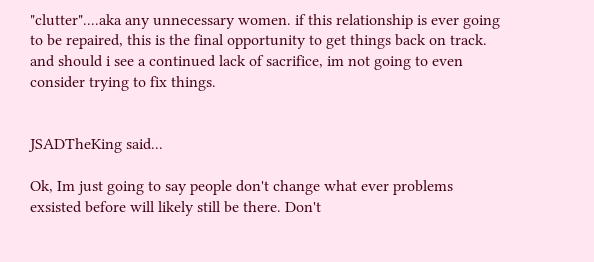"clutter"....aka any unnecessary women. if this relationship is ever going to be repaired, this is the final opportunity to get things back on track. and should i see a continued lack of sacrifice, im not going to even consider trying to fix things.


JSADTheKing said...

Ok, Im just going to say people don't change what ever problems exsisted before will likely still be there. Don't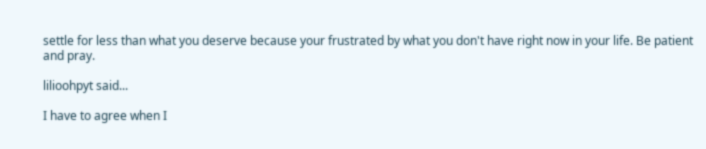settle for less than what you deserve because your frustrated by what you don't have right now in your life. Be patient and pray.

lilioohpyt said...

I have to agree when I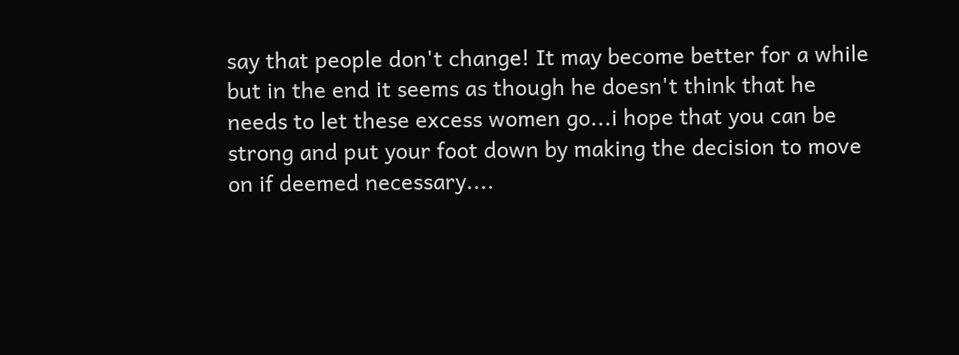say that people don't change! It may become better for a while but in the end it seems as though he doesn't think that he needs to let these excess women go...i hope that you can be strong and put your foot down by making the decision to move on if deemed necessary....